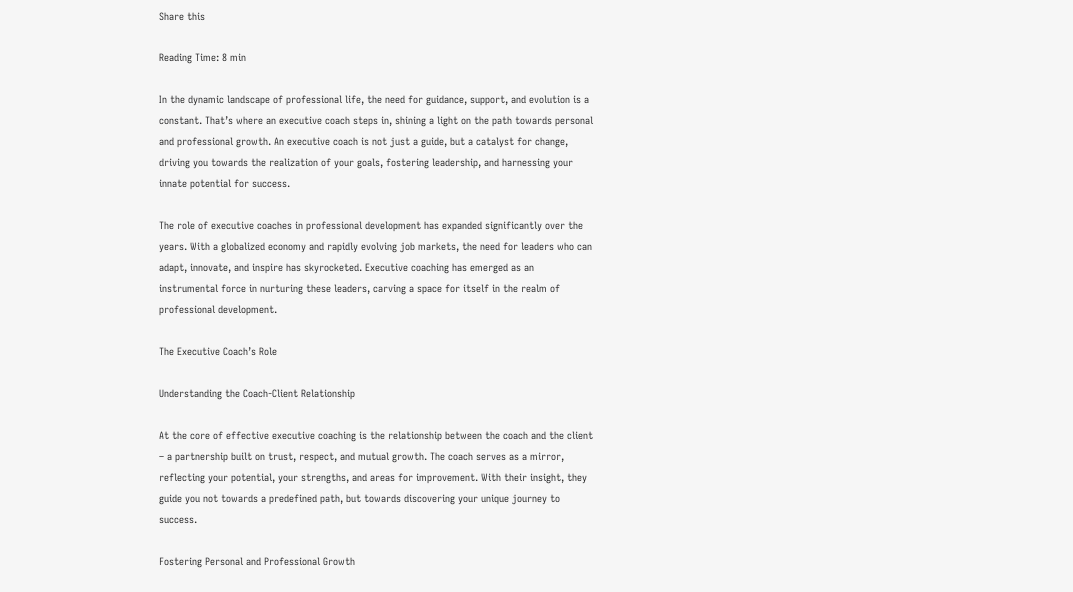Share this

Reading Time: 8 min

In the dynamic landscape of professional life, the need for guidance, support, and evolution is a constant. That’s where an executive coach steps in, shining a light on the path towards personal and professional growth. An executive coach is not just a guide, but a catalyst for change, driving you towards the realization of your goals, fostering leadership, and harnessing your innate potential for success.

The role of executive coaches in professional development has expanded significantly over the years. With a globalized economy and rapidly evolving job markets, the need for leaders who can adapt, innovate, and inspire has skyrocketed. Executive coaching has emerged as an instrumental force in nurturing these leaders, carving a space for itself in the realm of professional development.

The Executive Coach’s Role

Understanding the Coach-Client Relationship

At the core of effective executive coaching is the relationship between the coach and the client – a partnership built on trust, respect, and mutual growth. The coach serves as a mirror, reflecting your potential, your strengths, and areas for improvement. With their insight, they guide you not towards a predefined path, but towards discovering your unique journey to success.

Fostering Personal and Professional Growth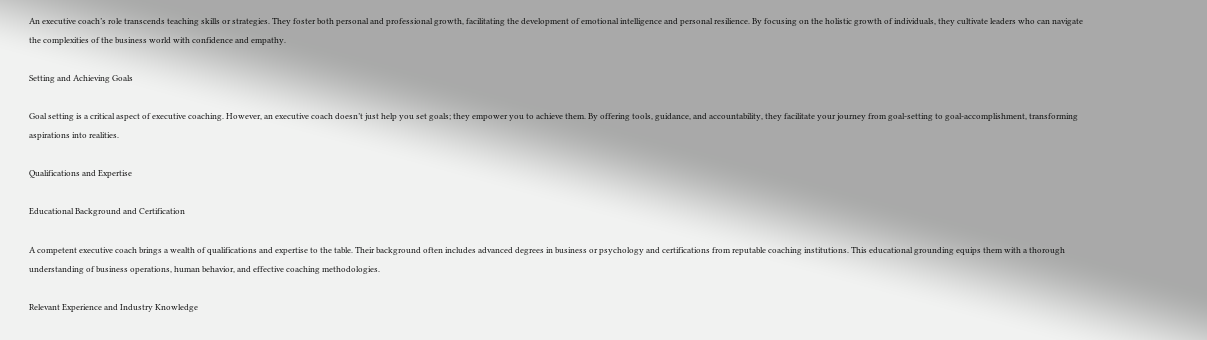An executive coach’s role transcends teaching skills or strategies. They foster both personal and professional growth, facilitating the development of emotional intelligence and personal resilience. By focusing on the holistic growth of individuals, they cultivate leaders who can navigate the complexities of the business world with confidence and empathy.

Setting and Achieving Goals

Goal setting is a critical aspect of executive coaching. However, an executive coach doesn’t just help you set goals; they empower you to achieve them. By offering tools, guidance, and accountability, they facilitate your journey from goal-setting to goal-accomplishment, transforming aspirations into realities.

Qualifications and Expertise

Educational Background and Certification

A competent executive coach brings a wealth of qualifications and expertise to the table. Their background often includes advanced degrees in business or psychology and certifications from reputable coaching institutions. This educational grounding equips them with a thorough understanding of business operations, human behavior, and effective coaching methodologies.

Relevant Experience and Industry Knowledge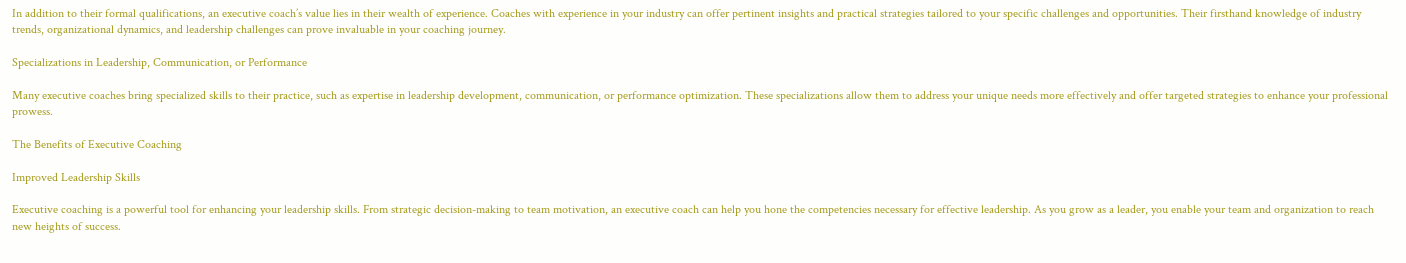In addition to their formal qualifications, an executive coach’s value lies in their wealth of experience. Coaches with experience in your industry can offer pertinent insights and practical strategies tailored to your specific challenges and opportunities. Their firsthand knowledge of industry trends, organizational dynamics, and leadership challenges can prove invaluable in your coaching journey.

Specializations in Leadership, Communication, or Performance

Many executive coaches bring specialized skills to their practice, such as expertise in leadership development, communication, or performance optimization. These specializations allow them to address your unique needs more effectively and offer targeted strategies to enhance your professional prowess.

The Benefits of Executive Coaching

Improved Leadership Skills

Executive coaching is a powerful tool for enhancing your leadership skills. From strategic decision-making to team motivation, an executive coach can help you hone the competencies necessary for effective leadership. As you grow as a leader, you enable your team and organization to reach new heights of success.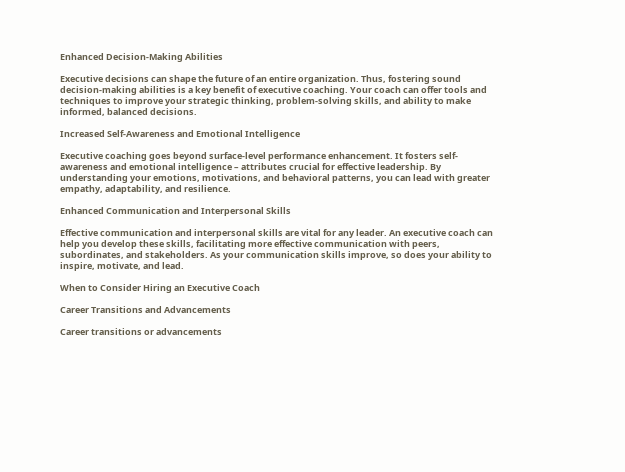Enhanced Decision-Making Abilities

Executive decisions can shape the future of an entire organization. Thus, fostering sound decision-making abilities is a key benefit of executive coaching. Your coach can offer tools and techniques to improve your strategic thinking, problem-solving skills, and ability to make informed, balanced decisions.

Increased Self-Awareness and Emotional Intelligence

Executive coaching goes beyond surface-level performance enhancement. It fosters self-awareness and emotional intelligence – attributes crucial for effective leadership. By understanding your emotions, motivations, and behavioral patterns, you can lead with greater empathy, adaptability, and resilience.

Enhanced Communication and Interpersonal Skills

Effective communication and interpersonal skills are vital for any leader. An executive coach can help you develop these skills, facilitating more effective communication with peers, subordinates, and stakeholders. As your communication skills improve, so does your ability to inspire, motivate, and lead.

When to Consider Hiring an Executive Coach

Career Transitions and Advancements

Career transitions or advancements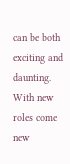can be both exciting and daunting. With new roles come new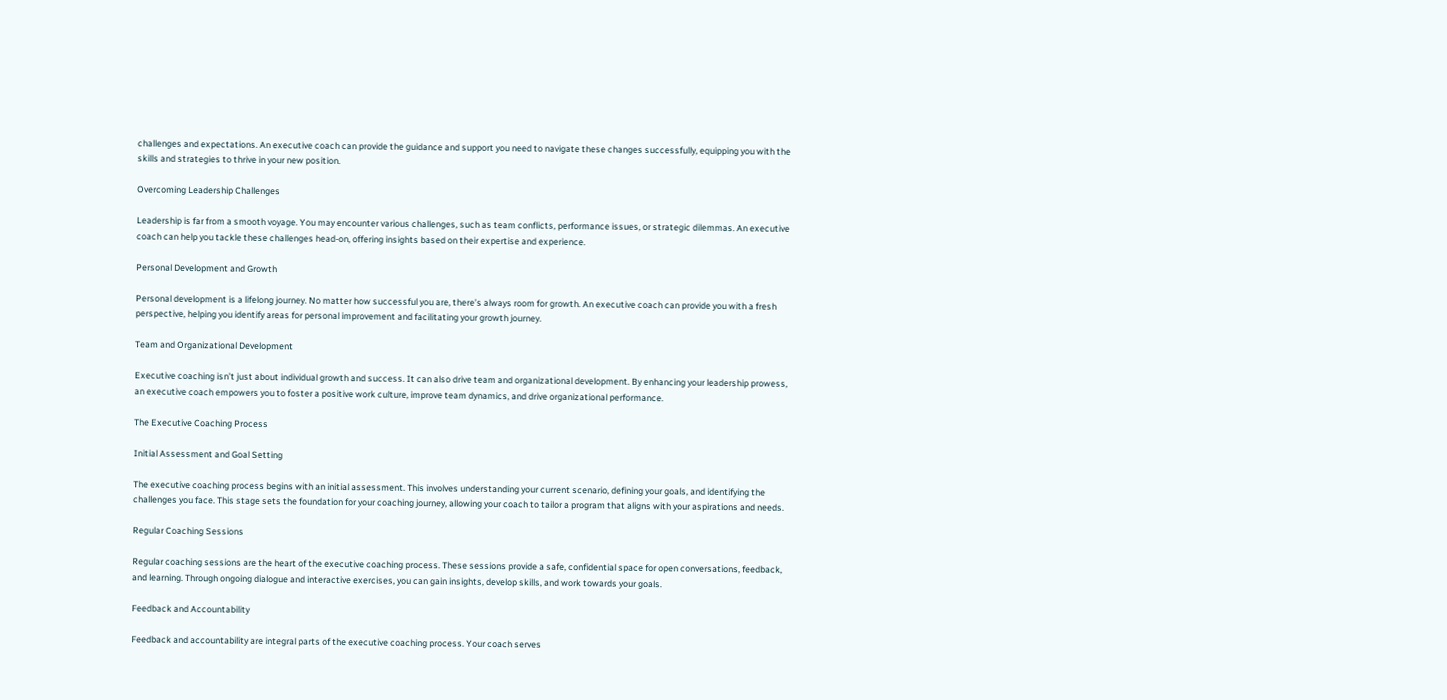challenges and expectations. An executive coach can provide the guidance and support you need to navigate these changes successfully, equipping you with the skills and strategies to thrive in your new position.

Overcoming Leadership Challenges

Leadership is far from a smooth voyage. You may encounter various challenges, such as team conflicts, performance issues, or strategic dilemmas. An executive coach can help you tackle these challenges head-on, offering insights based on their expertise and experience.

Personal Development and Growth

Personal development is a lifelong journey. No matter how successful you are, there’s always room for growth. An executive coach can provide you with a fresh perspective, helping you identify areas for personal improvement and facilitating your growth journey.

Team and Organizational Development

Executive coaching isn’t just about individual growth and success. It can also drive team and organizational development. By enhancing your leadership prowess, an executive coach empowers you to foster a positive work culture, improve team dynamics, and drive organizational performance.

The Executive Coaching Process

Initial Assessment and Goal Setting

The executive coaching process begins with an initial assessment. This involves understanding your current scenario, defining your goals, and identifying the challenges you face. This stage sets the foundation for your coaching journey, allowing your coach to tailor a program that aligns with your aspirations and needs.

Regular Coaching Sessions

Regular coaching sessions are the heart of the executive coaching process. These sessions provide a safe, confidential space for open conversations, feedback, and learning. Through ongoing dialogue and interactive exercises, you can gain insights, develop skills, and work towards your goals.

Feedback and Accountability

Feedback and accountability are integral parts of the executive coaching process. Your coach serves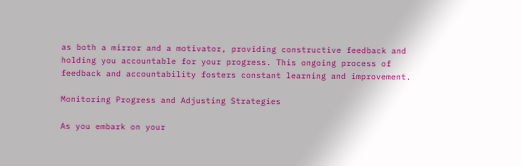as both a mirror and a motivator, providing constructive feedback and holding you accountable for your progress. This ongoing process of feedback and accountability fosters constant learning and improvement.

Monitoring Progress and Adjusting Strategies

As you embark on your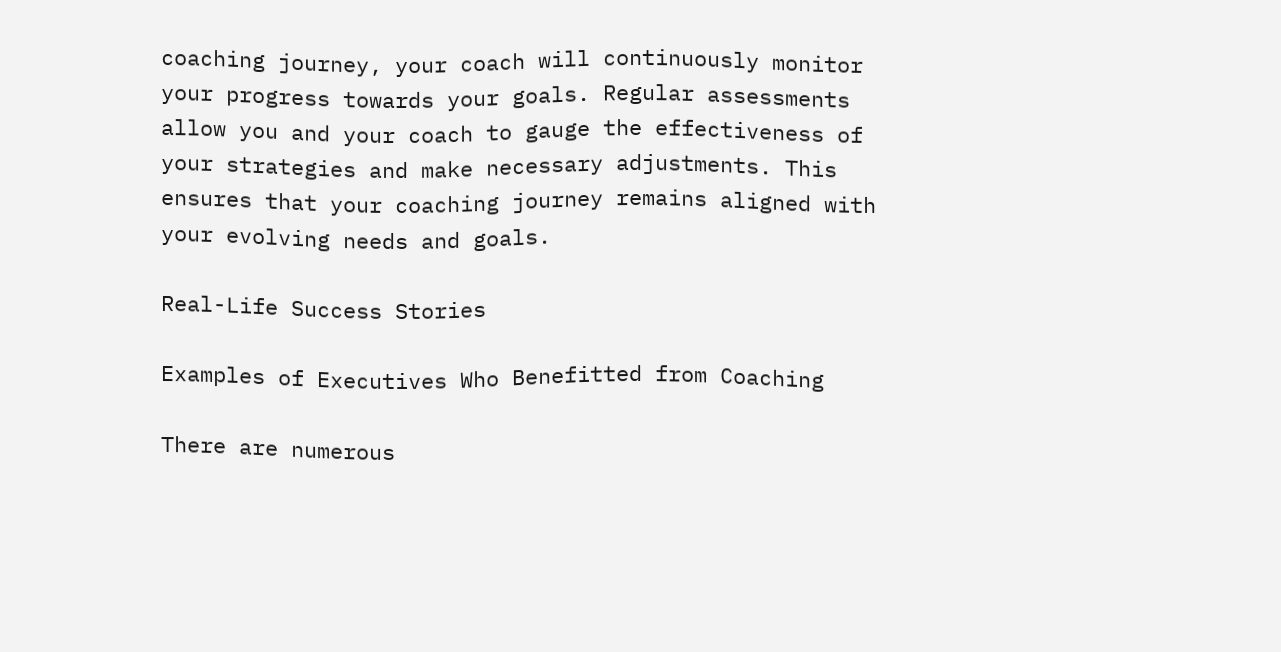coaching journey, your coach will continuously monitor your progress towards your goals. Regular assessments allow you and your coach to gauge the effectiveness of your strategies and make necessary adjustments. This ensures that your coaching journey remains aligned with your evolving needs and goals.

Real-Life Success Stories

Examples of Executives Who Benefitted from Coaching

There are numerous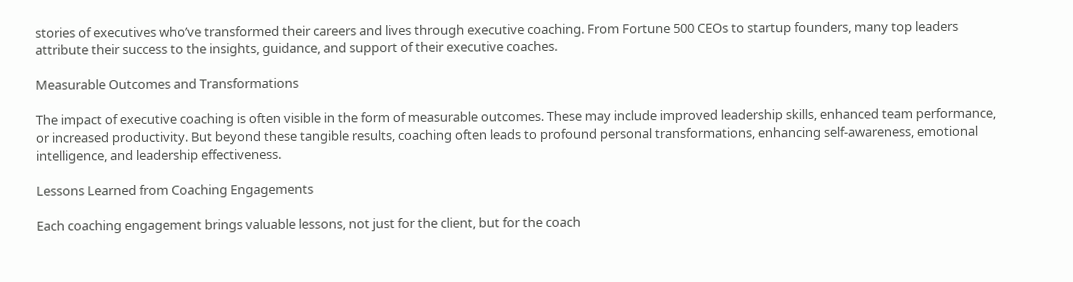stories of executives who’ve transformed their careers and lives through executive coaching. From Fortune 500 CEOs to startup founders, many top leaders attribute their success to the insights, guidance, and support of their executive coaches.

Measurable Outcomes and Transformations

The impact of executive coaching is often visible in the form of measurable outcomes. These may include improved leadership skills, enhanced team performance, or increased productivity. But beyond these tangible results, coaching often leads to profound personal transformations, enhancing self-awareness, emotional intelligence, and leadership effectiveness.

Lessons Learned from Coaching Engagements

Each coaching engagement brings valuable lessons, not just for the client, but for the coach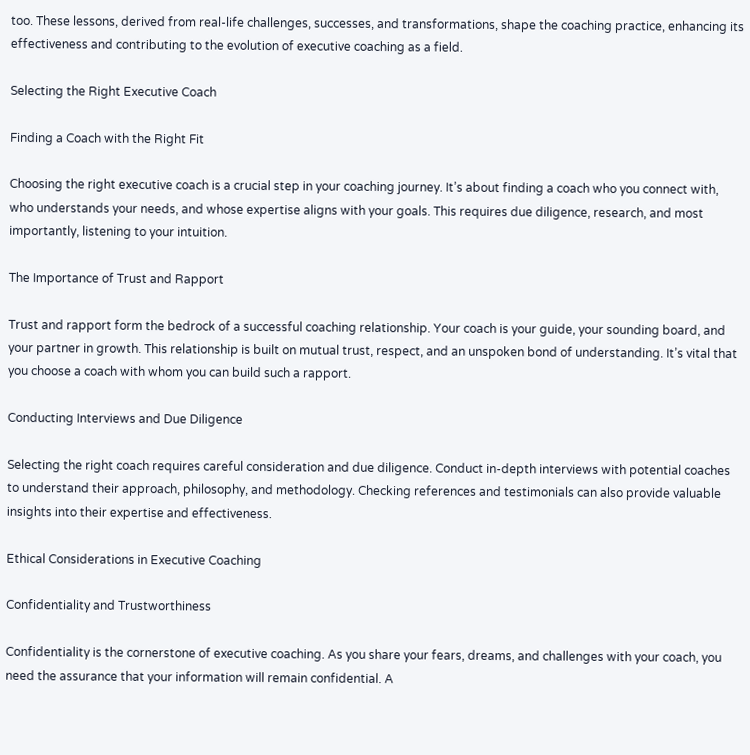too. These lessons, derived from real-life challenges, successes, and transformations, shape the coaching practice, enhancing its effectiveness and contributing to the evolution of executive coaching as a field.

Selecting the Right Executive Coach

Finding a Coach with the Right Fit

Choosing the right executive coach is a crucial step in your coaching journey. It’s about finding a coach who you connect with, who understands your needs, and whose expertise aligns with your goals. This requires due diligence, research, and most importantly, listening to your intuition.

The Importance of Trust and Rapport

Trust and rapport form the bedrock of a successful coaching relationship. Your coach is your guide, your sounding board, and your partner in growth. This relationship is built on mutual trust, respect, and an unspoken bond of understanding. It’s vital that you choose a coach with whom you can build such a rapport.

Conducting Interviews and Due Diligence

Selecting the right coach requires careful consideration and due diligence. Conduct in-depth interviews with potential coaches to understand their approach, philosophy, and methodology. Checking references and testimonials can also provide valuable insights into their expertise and effectiveness.

Ethical Considerations in Executive Coaching

Confidentiality and Trustworthiness

Confidentiality is the cornerstone of executive coaching. As you share your fears, dreams, and challenges with your coach, you need the assurance that your information will remain confidential. A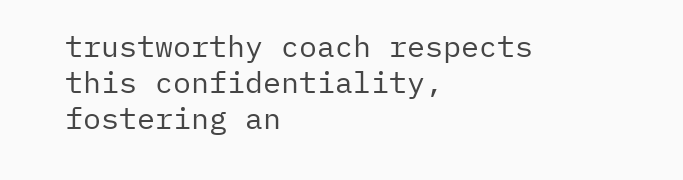trustworthy coach respects this confidentiality, fostering an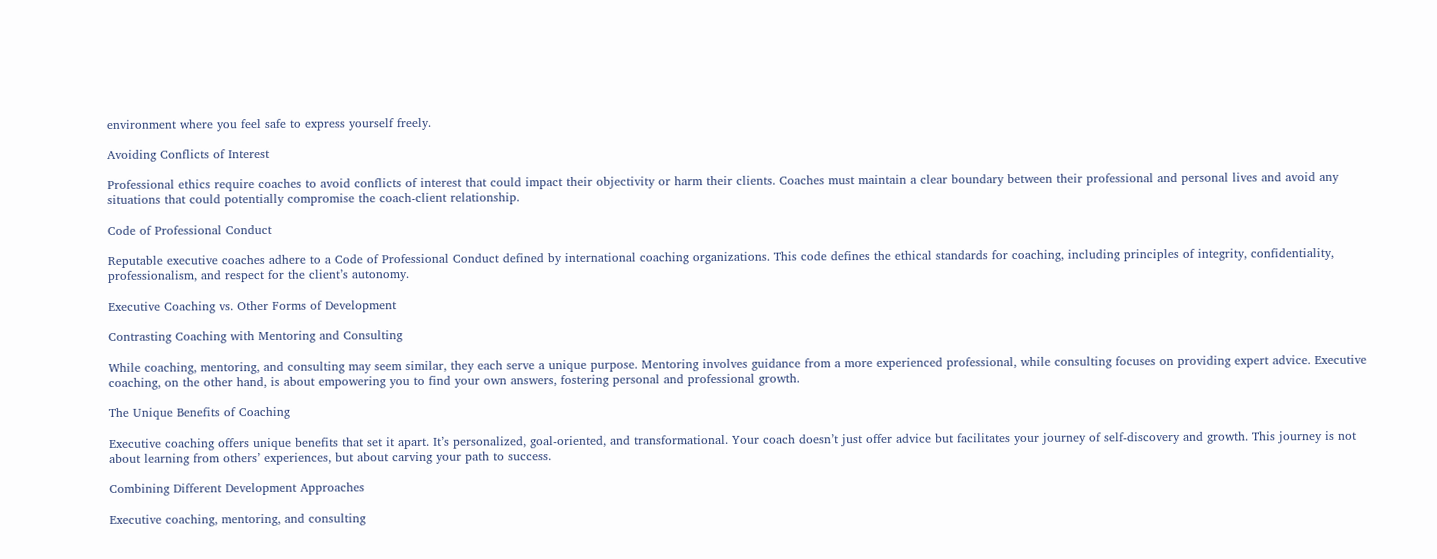environment where you feel safe to express yourself freely.

Avoiding Conflicts of Interest

Professional ethics require coaches to avoid conflicts of interest that could impact their objectivity or harm their clients. Coaches must maintain a clear boundary between their professional and personal lives and avoid any situations that could potentially compromise the coach-client relationship.

Code of Professional Conduct

Reputable executive coaches adhere to a Code of Professional Conduct defined by international coaching organizations. This code defines the ethical standards for coaching, including principles of integrity, confidentiality, professionalism, and respect for the client’s autonomy.

Executive Coaching vs. Other Forms of Development

Contrasting Coaching with Mentoring and Consulting

While coaching, mentoring, and consulting may seem similar, they each serve a unique purpose. Mentoring involves guidance from a more experienced professional, while consulting focuses on providing expert advice. Executive coaching, on the other hand, is about empowering you to find your own answers, fostering personal and professional growth.

The Unique Benefits of Coaching

Executive coaching offers unique benefits that set it apart. It’s personalized, goal-oriented, and transformational. Your coach doesn’t just offer advice but facilitates your journey of self-discovery and growth. This journey is not about learning from others’ experiences, but about carving your path to success.

Combining Different Development Approaches

Executive coaching, mentoring, and consulting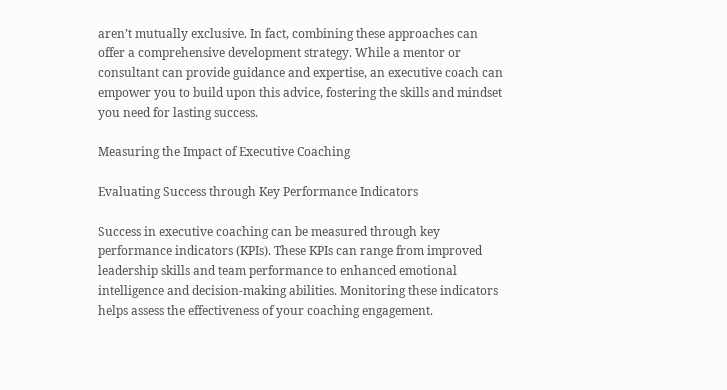aren’t mutually exclusive. In fact, combining these approaches can offer a comprehensive development strategy. While a mentor or consultant can provide guidance and expertise, an executive coach can empower you to build upon this advice, fostering the skills and mindset you need for lasting success.

Measuring the Impact of Executive Coaching

Evaluating Success through Key Performance Indicators

Success in executive coaching can be measured through key performance indicators (KPIs). These KPIs can range from improved leadership skills and team performance to enhanced emotional intelligence and decision-making abilities. Monitoring these indicators helps assess the effectiveness of your coaching engagement.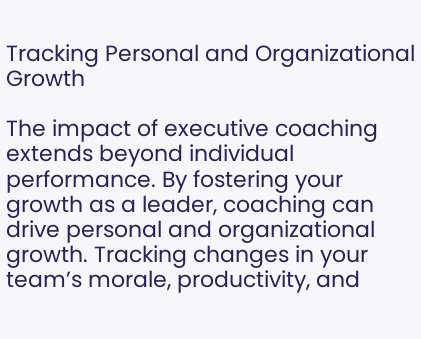Tracking Personal and Organizational Growth

The impact of executive coaching extends beyond individual performance. By fostering your growth as a leader, coaching can drive personal and organizational growth. Tracking changes in your team’s morale, productivity, and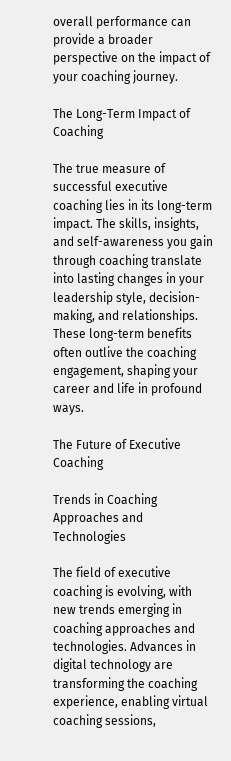overall performance can provide a broader perspective on the impact of your coaching journey.

The Long-Term Impact of Coaching

The true measure of successful executive coaching lies in its long-term impact. The skills, insights, and self-awareness you gain through coaching translate into lasting changes in your leadership style, decision-making, and relationships. These long-term benefits often outlive the coaching engagement, shaping your career and life in profound ways.

The Future of Executive Coaching

Trends in Coaching Approaches and Technologies

The field of executive coaching is evolving, with new trends emerging in coaching approaches and technologies. Advances in digital technology are transforming the coaching experience, enabling virtual coaching sessions,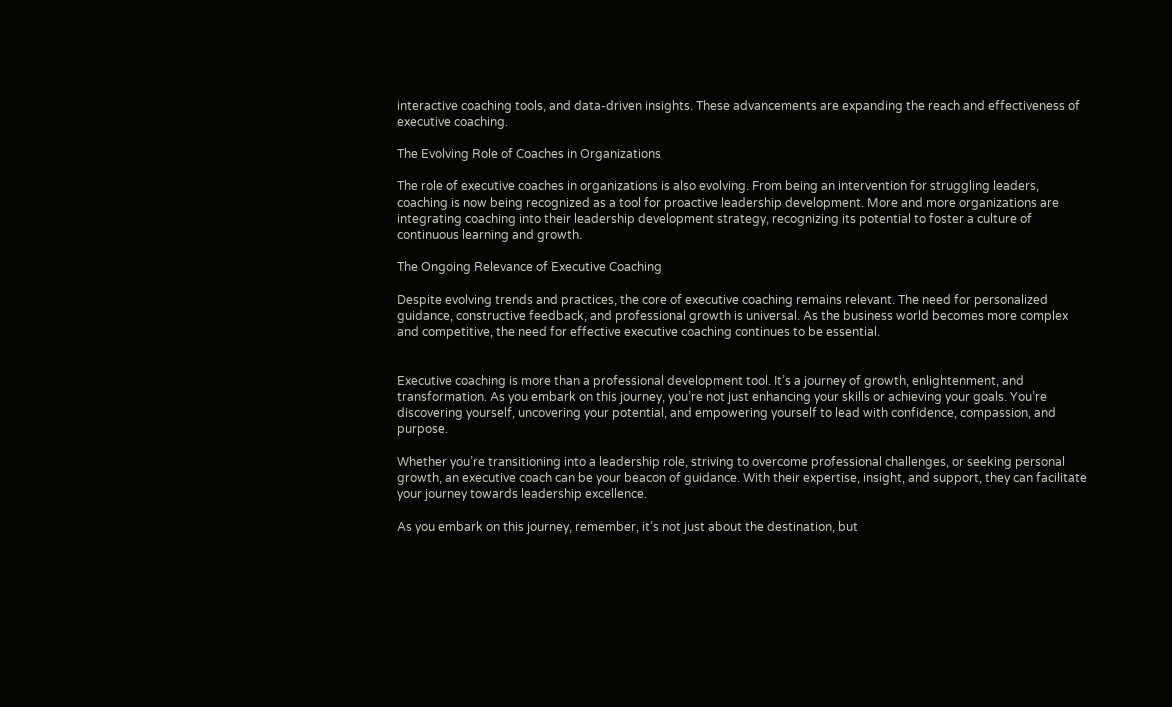interactive coaching tools, and data-driven insights. These advancements are expanding the reach and effectiveness of executive coaching.

The Evolving Role of Coaches in Organizations

The role of executive coaches in organizations is also evolving. From being an intervention for struggling leaders, coaching is now being recognized as a tool for proactive leadership development. More and more organizations are integrating coaching into their leadership development strategy, recognizing its potential to foster a culture of continuous learning and growth.

The Ongoing Relevance of Executive Coaching

Despite evolving trends and practices, the core of executive coaching remains relevant. The need for personalized guidance, constructive feedback, and professional growth is universal. As the business world becomes more complex and competitive, the need for effective executive coaching continues to be essential.


Executive coaching is more than a professional development tool. It’s a journey of growth, enlightenment, and transformation. As you embark on this journey, you’re not just enhancing your skills or achieving your goals. You’re discovering yourself, uncovering your potential, and empowering yourself to lead with confidence, compassion, and purpose.

Whether you’re transitioning into a leadership role, striving to overcome professional challenges, or seeking personal growth, an executive coach can be your beacon of guidance. With their expertise, insight, and support, they can facilitate your journey towards leadership excellence.

As you embark on this journey, remember, it’s not just about the destination, but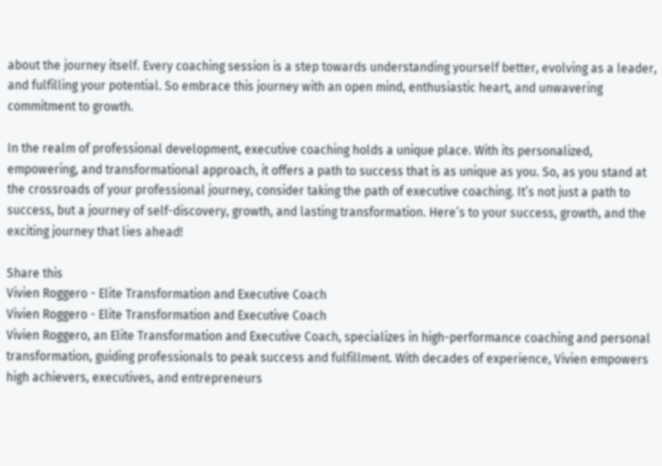about the journey itself. Every coaching session is a step towards understanding yourself better, evolving as a leader, and fulfilling your potential. So embrace this journey with an open mind, enthusiastic heart, and unwavering commitment to growth.

In the realm of professional development, executive coaching holds a unique place. With its personalized, empowering, and transformational approach, it offers a path to success that is as unique as you. So, as you stand at the crossroads of your professional journey, consider taking the path of executive coaching. It’s not just a path to success, but a journey of self-discovery, growth, and lasting transformation. Here’s to your success, growth, and the exciting journey that lies ahead!

Share this
Vivien Roggero - Elite Transformation and Executive Coach
Vivien Roggero - Elite Transformation and Executive Coach
Vivien Roggero, an Elite Transformation and Executive Coach, specializes in high-performance coaching and personal transformation, guiding professionals to peak success and fulfillment. With decades of experience, Vivien empowers high achievers, executives, and entrepreneurs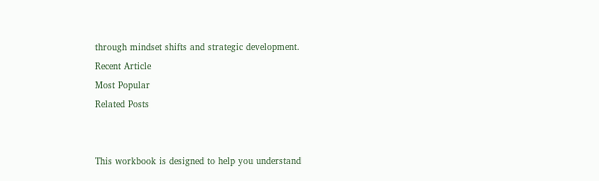through mindset shifts and strategic development.
Recent Article
Most Popular
Related Posts


This workbook is designed to help you understand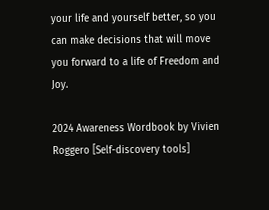your life and yourself better, so you can make decisions that will move you forward to a life of Freedom and Joy.

2024 Awareness Wordbook by Vivien Roggero [Self-discovery tools]